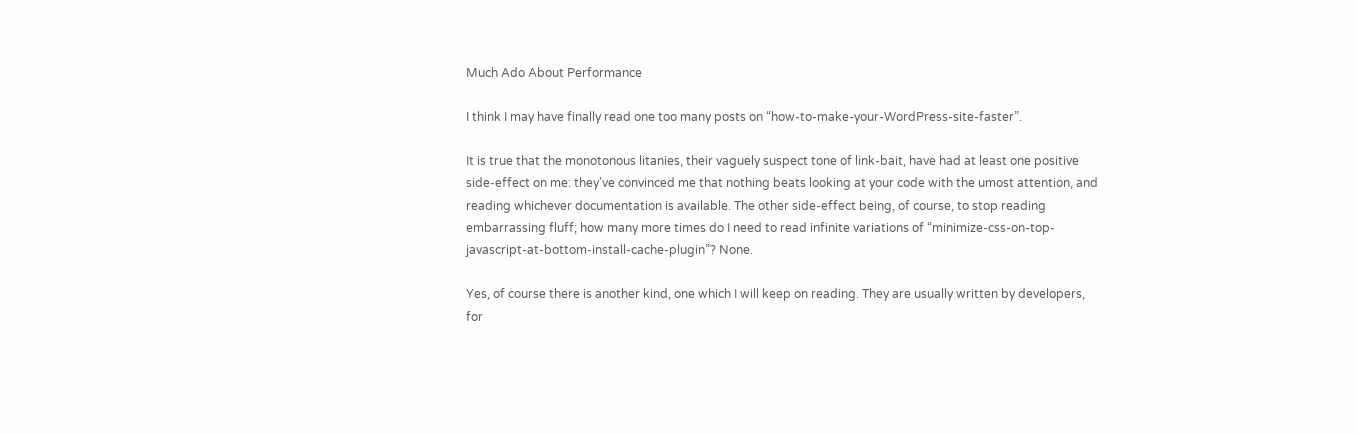Much Ado About Performance

I think I may have finally read one too many posts on “how-to-make-your-WordPress-site-faster”.

It is true that the monotonous litanies, their vaguely suspect tone of link-bait, have had at least one positive side-effect on me: they’ve convinced me that nothing beats looking at your code with the umost attention, and reading whichever documentation is available. The other side-effect being, of course, to stop reading embarrassing fluff; how many more times do I need to read infinite variations of “minimize-css-on-top-javascript-at-bottom-install-cache-plugin”? None.

Yes, of course there is another kind, one which I will keep on reading. They are usually written by developers, for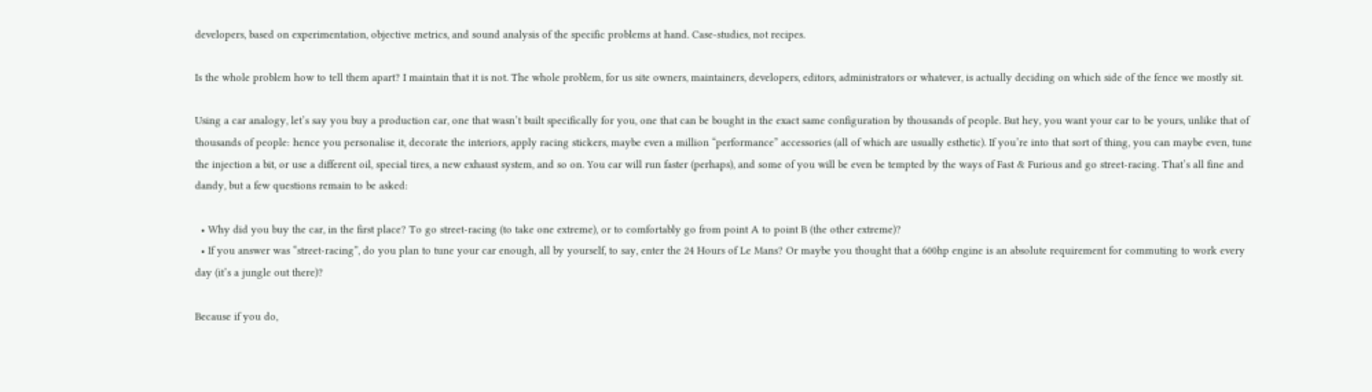developers, based on experimentation, objective metrics, and sound analysis of the specific problems at hand. Case-studies, not recipes.

Is the whole problem how to tell them apart? I maintain that it is not. The whole problem, for us site owners, maintainers, developers, editors, administrators or whatever, is actually deciding on which side of the fence we mostly sit.

Using a car analogy, let’s say you buy a production car, one that wasn’t built specifically for you, one that can be bought in the exact same configuration by thousands of people. But hey, you want your car to be yours, unlike that of thousands of people: hence you personalise it, decorate the interiors, apply racing stickers, maybe even a million “performance” accessories (all of which are usually esthetic). If you’re into that sort of thing, you can maybe even, tune the injection a bit, or use a different oil, special tires, a new exhaust system, and so on. You car will run faster (perhaps), and some of you will be even be tempted by the ways of Fast & Furious and go street-racing. That’s all fine and dandy, but a few questions remain to be asked:

  • Why did you buy the car, in the first place? To go street-racing (to take one extreme), or to comfortably go from point A to point B (the other extreme)?
  • If you answer was “street-racing”, do you plan to tune your car enough, all by yourself, to say, enter the 24 Hours of Le Mans? Or maybe you thought that a 600hp engine is an absolute requirement for commuting to work every day (it’s a jungle out there)?

Because if you do,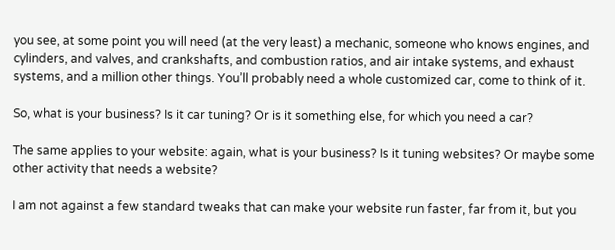you see, at some point you will need (at the very least) a mechanic, someone who knows engines, and cylinders, and valves, and crankshafts, and combustion ratios, and air intake systems, and exhaust systems, and a million other things. You’ll probably need a whole customized car, come to think of it.

So, what is your business? Is it car tuning? Or is it something else, for which you need a car?

The same applies to your website: again, what is your business? Is it tuning websites? Or maybe some other activity that needs a website?

I am not against a few standard tweaks that can make your website run faster, far from it, but you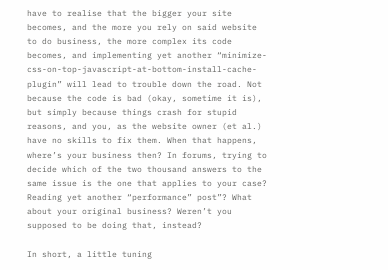have to realise that the bigger your site becomes, and the more you rely on said website to do business, the more complex its code becomes, and implementing yet another “minimize-css-on-top-javascript-at-bottom-install-cache-plugin” will lead to trouble down the road. Not because the code is bad (okay, sometime it is), but simply because things crash for stupid reasons, and you, as the website owner (et al.) have no skills to fix them. When that happens, where’s your business then? In forums, trying to decide which of the two thousand answers to the same issue is the one that applies to your case? Reading yet another “performance” post”? What about your original business? Weren’t you supposed to be doing that, instead?

In short, a little tuning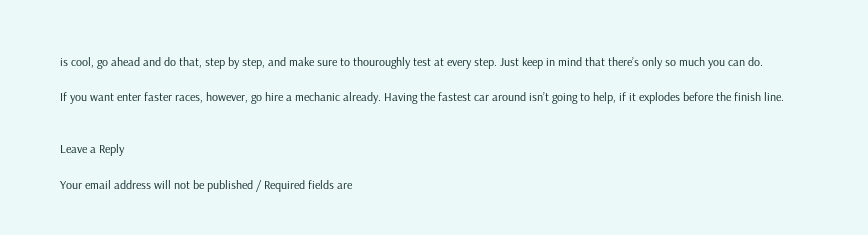is cool, go ahead and do that, step by step, and make sure to thouroughly test at every step. Just keep in mind that there’s only so much you can do.

If you want enter faster races, however, go hire a mechanic already. Having the fastest car around isn’t going to help, if it explodes before the finish line.


Leave a Reply

Your email address will not be published / Required fields are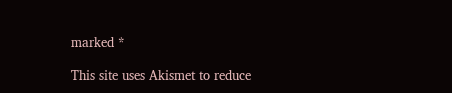marked *

This site uses Akismet to reduce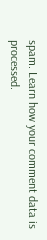spam. Learn how your comment data is processed.